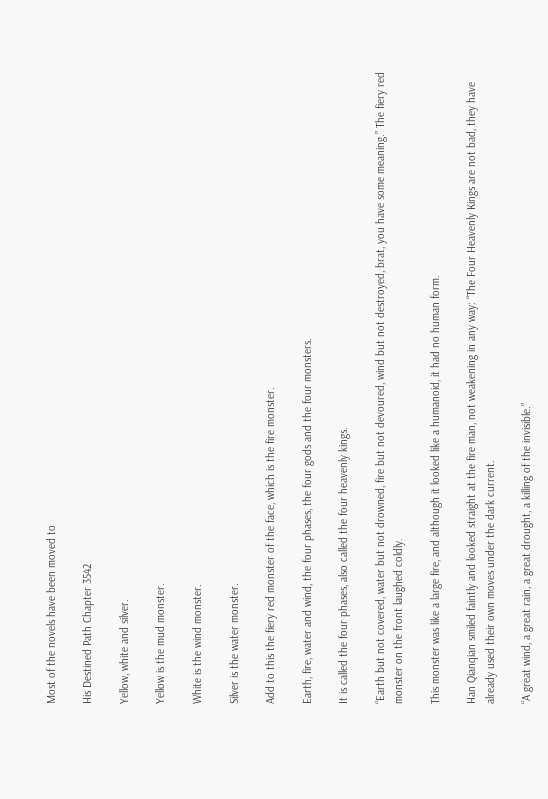Most of the novels have been moved to

His Destined Path Chapter 3542

Yellow, white and silver.

Yellow is the mud monster.

White is the wind monster.

Silver is the water monster.

Add to this the fiery red monster of the face, which is the fire monster.

Earth, fire, water and wind, the four phases, the four gods and the four monsters.

It is called the four phases, also called the four heavenly kings.

“Earth but not covered, water but not drowned, fire but not devoured, wind but not destroyed, brat, you have some meaning.” The fiery red monster on the front laughed coldly.

This monster was like a large fire, and although it looked like a humanoid, it had no human form.

Han Qianqian smiled faintly and looked straight at the fire man, not weakening in any way: “The Four Heavenly Kings are not bad, they have already used their own moves under the dark current.

“A great wind, a great rain, a great drought, a killing of the invisible.”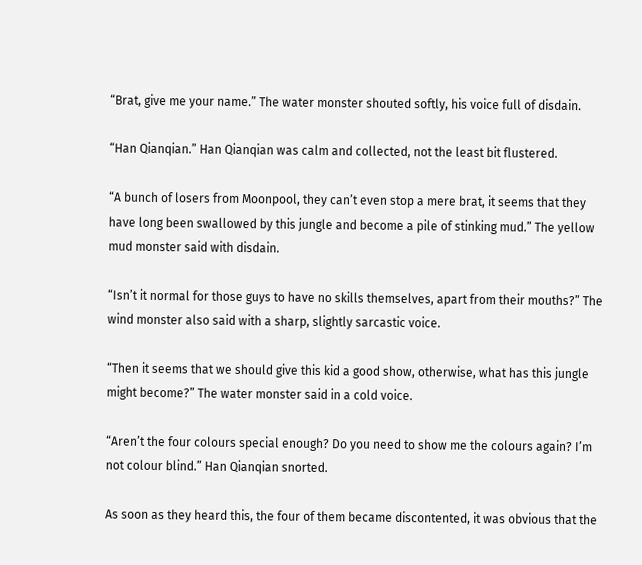“Brat, give me your name.” The water monster shouted softly, his voice full of disdain.

“Han Qianqian.” Han Qianqian was calm and collected, not the least bit flustered.

“A bunch of losers from Moonpool, they can’t even stop a mere brat, it seems that they have long been swallowed by this jungle and become a pile of stinking mud.” The yellow mud monster said with disdain.

“Isn’t it normal for those guys to have no skills themselves, apart from their mouths?” The wind monster also said with a sharp, slightly sarcastic voice.

“Then it seems that we should give this kid a good show, otherwise, what has this jungle might become?” The water monster said in a cold voice.

“Aren’t the four colours special enough? Do you need to show me the colours again? I’m not colour blind.” Han Qianqian snorted.

As soon as they heard this, the four of them became discontented, it was obvious that the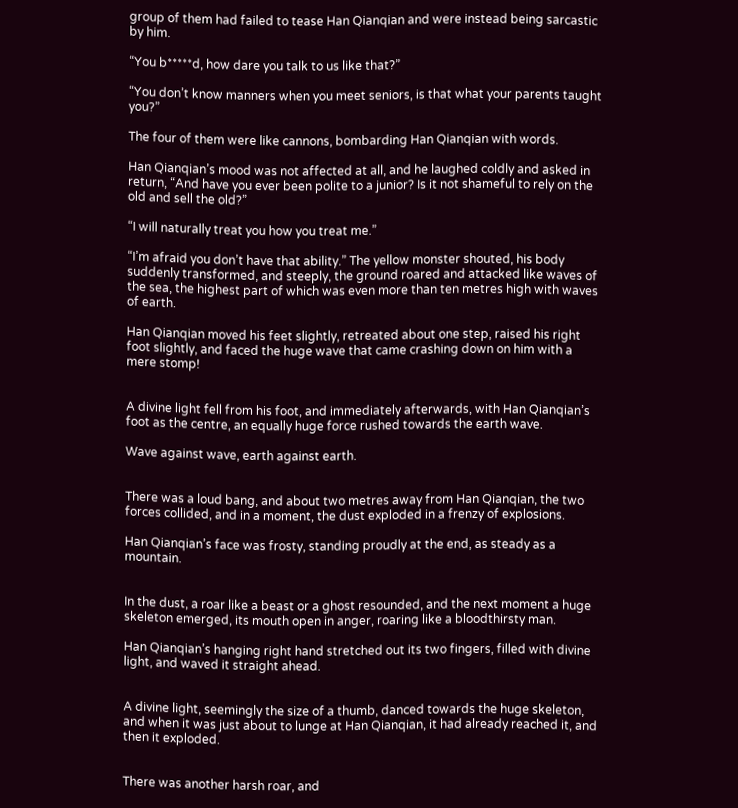group of them had failed to tease Han Qianqian and were instead being sarcastic by him.

“You b*****d, how dare you talk to us like that?”

“You don’t know manners when you meet seniors, is that what your parents taught you?”

The four of them were like cannons, bombarding Han Qianqian with words.

Han Qianqian’s mood was not affected at all, and he laughed coldly and asked in return, “And have you ever been polite to a junior? Is it not shameful to rely on the old and sell the old?”

“I will naturally treat you how you treat me.”

“I’m afraid you don’t have that ability.” The yellow monster shouted, his body suddenly transformed, and steeply, the ground roared and attacked like waves of the sea, the highest part of which was even more than ten metres high with waves of earth.

Han Qianqian moved his feet slightly, retreated about one step, raised his right foot slightly, and faced the huge wave that came crashing down on him with a mere stomp!


A divine light fell from his foot, and immediately afterwards, with Han Qianqian’s foot as the centre, an equally huge force rushed towards the earth wave.

Wave against wave, earth against earth.


There was a loud bang, and about two metres away from Han Qianqian, the two forces collided, and in a moment, the dust exploded in a frenzy of explosions.

Han Qianqian’s face was frosty, standing proudly at the end, as steady as a mountain.


In the dust, a roar like a beast or a ghost resounded, and the next moment a huge skeleton emerged, its mouth open in anger, roaring like a bloodthirsty man.

Han Qianqian’s hanging right hand stretched out its two fingers, filled with divine light, and waved it straight ahead.


A divine light, seemingly the size of a thumb, danced towards the huge skeleton, and when it was just about to lunge at Han Qianqian, it had already reached it, and then it exploded.


There was another harsh roar, and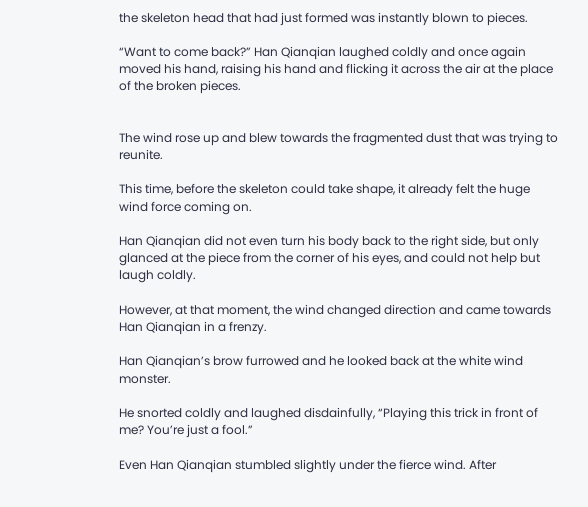the skeleton head that had just formed was instantly blown to pieces.

“Want to come back?” Han Qianqian laughed coldly and once again moved his hand, raising his hand and flicking it across the air at the place of the broken pieces.


The wind rose up and blew towards the fragmented dust that was trying to reunite.

This time, before the skeleton could take shape, it already felt the huge wind force coming on.

Han Qianqian did not even turn his body back to the right side, but only glanced at the piece from the corner of his eyes, and could not help but laugh coldly.

However, at that moment, the wind changed direction and came towards Han Qianqian in a frenzy.

Han Qianqian’s brow furrowed and he looked back at the white wind monster.

He snorted coldly and laughed disdainfully, “Playing this trick in front of me? You’re just a fool.”

Even Han Qianqian stumbled slightly under the fierce wind. After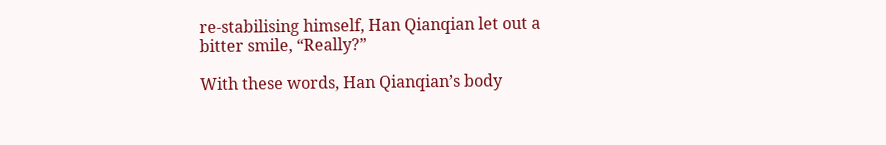re-stabilising himself, Han Qianqian let out a bitter smile, “Really?”

With these words, Han Qianqian’s body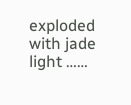exploded with jade light ……